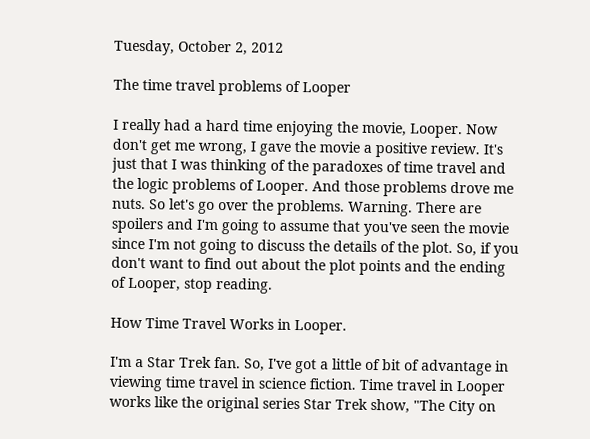Tuesday, October 2, 2012

The time travel problems of Looper

I really had a hard time enjoying the movie, Looper. Now don't get me wrong, I gave the movie a positive review. It's just that I was thinking of the paradoxes of time travel and the logic problems of Looper. And those problems drove me nuts. So let's go over the problems. Warning. There are spoilers and I'm going to assume that you've seen the movie since I'm not going to discuss the details of the plot. So, if you don't want to find out about the plot points and the ending of Looper, stop reading.

How Time Travel Works in Looper.

I'm a Star Trek fan. So, I've got a little of bit of advantage in viewing time travel in science fiction. Time travel in Looper works like the original series Star Trek show, "The City on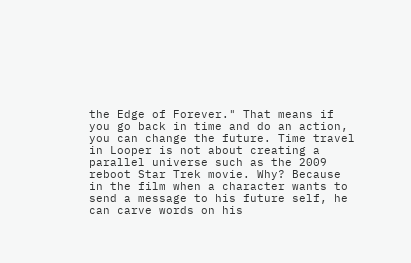the Edge of Forever." That means if you go back in time and do an action, you can change the future. Time travel in Looper is not about creating a parallel universe such as the 2009 reboot Star Trek movie. Why? Because in the film when a character wants to send a message to his future self, he can carve words on his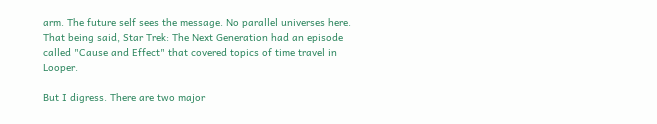arm. The future self sees the message. No parallel universes here. That being said, Star Trek: The Next Generation had an episode called "Cause and Effect" that covered topics of time travel in Looper.

But I digress. There are two major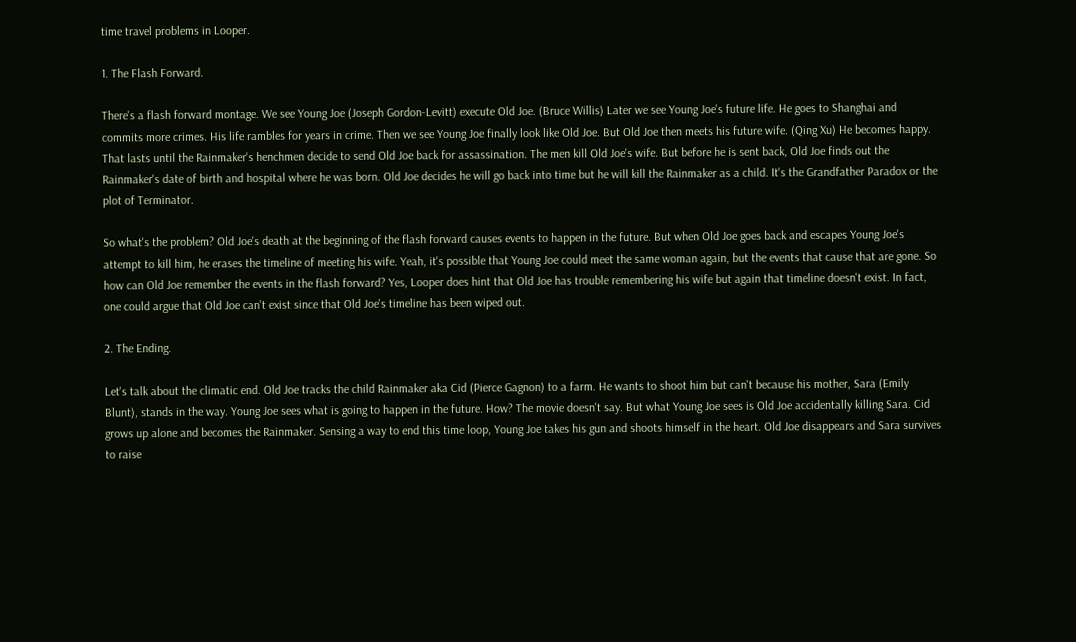time travel problems in Looper.

1. The Flash Forward.

There's a flash forward montage. We see Young Joe (Joseph Gordon-Levitt) execute Old Joe. (Bruce Willis) Later we see Young Joe's future life. He goes to Shanghai and commits more crimes. His life rambles for years in crime. Then we see Young Joe finally look like Old Joe. But Old Joe then meets his future wife. (Qing Xu) He becomes happy. That lasts until the Rainmaker's henchmen decide to send Old Joe back for assassination. The men kill Old Joe's wife. But before he is sent back, Old Joe finds out the Rainmaker's date of birth and hospital where he was born. Old Joe decides he will go back into time but he will kill the Rainmaker as a child. It's the Grandfather Paradox or the plot of Terminator.

So what's the problem? Old Joe's death at the beginning of the flash forward causes events to happen in the future. But when Old Joe goes back and escapes Young Joe's attempt to kill him, he erases the timeline of meeting his wife. Yeah, it's possible that Young Joe could meet the same woman again, but the events that cause that are gone. So how can Old Joe remember the events in the flash forward? Yes, Looper does hint that Old Joe has trouble remembering his wife but again that timeline doesn't exist. In fact, one could argue that Old Joe can't exist since that Old Joe's timeline has been wiped out.

2. The Ending.

Let's talk about the climatic end. Old Joe tracks the child Rainmaker aka Cid (Pierce Gagnon) to a farm. He wants to shoot him but can't because his mother, Sara (Emily Blunt), stands in the way. Young Joe sees what is going to happen in the future. How? The movie doesn't say. But what Young Joe sees is Old Joe accidentally killing Sara. Cid grows up alone and becomes the Rainmaker. Sensing a way to end this time loop, Young Joe takes his gun and shoots himself in the heart. Old Joe disappears and Sara survives to raise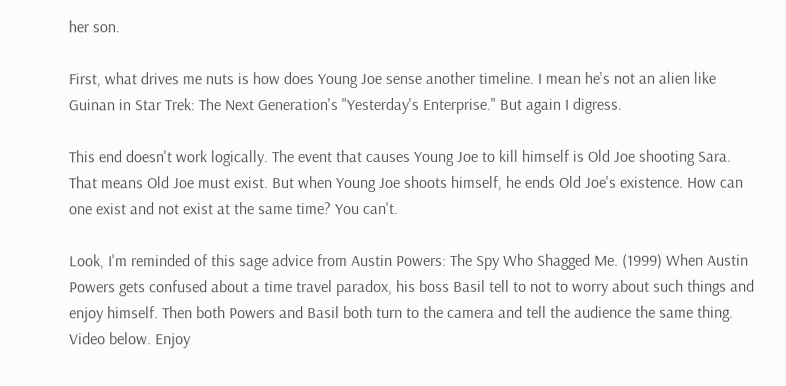her son.

First, what drives me nuts is how does Young Joe sense another timeline. I mean he's not an alien like Guinan in Star Trek: The Next Generation's "Yesterday's Enterprise." But again I digress.

This end doesn't work logically. The event that causes Young Joe to kill himself is Old Joe shooting Sara. That means Old Joe must exist. But when Young Joe shoots himself, he ends Old Joe's existence. How can one exist and not exist at the same time? You can't.

Look, I'm reminded of this sage advice from Austin Powers: The Spy Who Shagged Me. (1999) When Austin Powers gets confused about a time travel paradox, his boss Basil tell to not to worry about such things and enjoy himself. Then both Powers and Basil both turn to the camera and tell the audience the same thing. Video below. Enjoy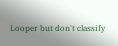Looper but don't classify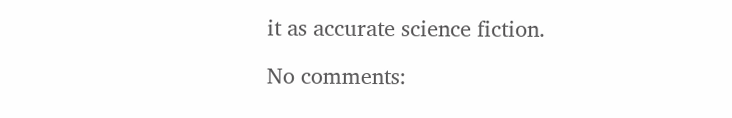it as accurate science fiction.

No comments: